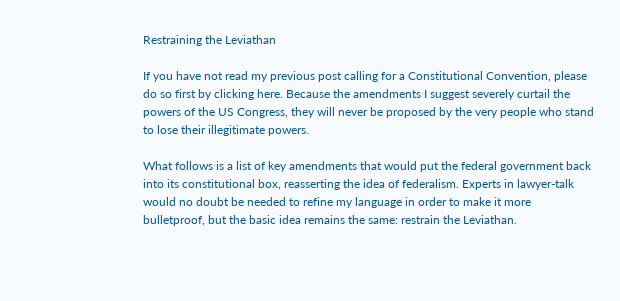Restraining the Leviathan

If you have not read my previous post calling for a Constitutional Convention, please do so first by clicking here. Because the amendments I suggest severely curtail the powers of the US Congress, they will never be proposed by the very people who stand to lose their illegitimate powers.

What follows is a list of key amendments that would put the federal government back into its constitutional box, reasserting the idea of federalism. Experts in lawyer-talk would no doubt be needed to refine my language in order to make it more bulletproof, but the basic idea remains the same: restrain the Leviathan.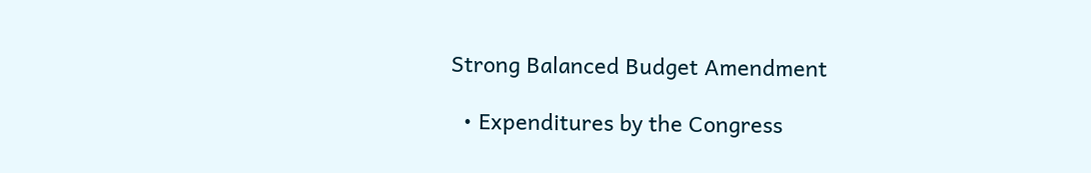Strong Balanced Budget Amendment

  • Expenditures by the Congress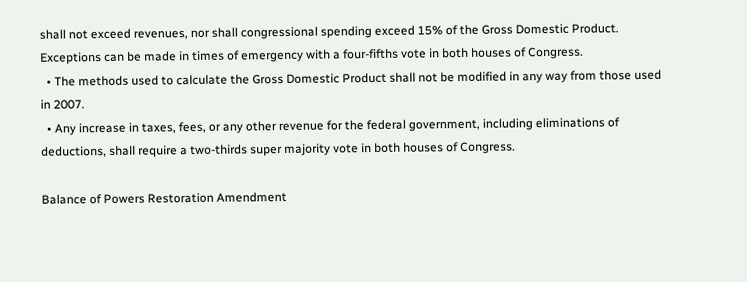shall not exceed revenues, nor shall congressional spending exceed 15% of the Gross Domestic Product. Exceptions can be made in times of emergency with a four-fifths vote in both houses of Congress.
  • The methods used to calculate the Gross Domestic Product shall not be modified in any way from those used in 2007.
  • Any increase in taxes, fees, or any other revenue for the federal government, including eliminations of deductions, shall require a two-thirds super majority vote in both houses of Congress.

Balance of Powers Restoration Amendment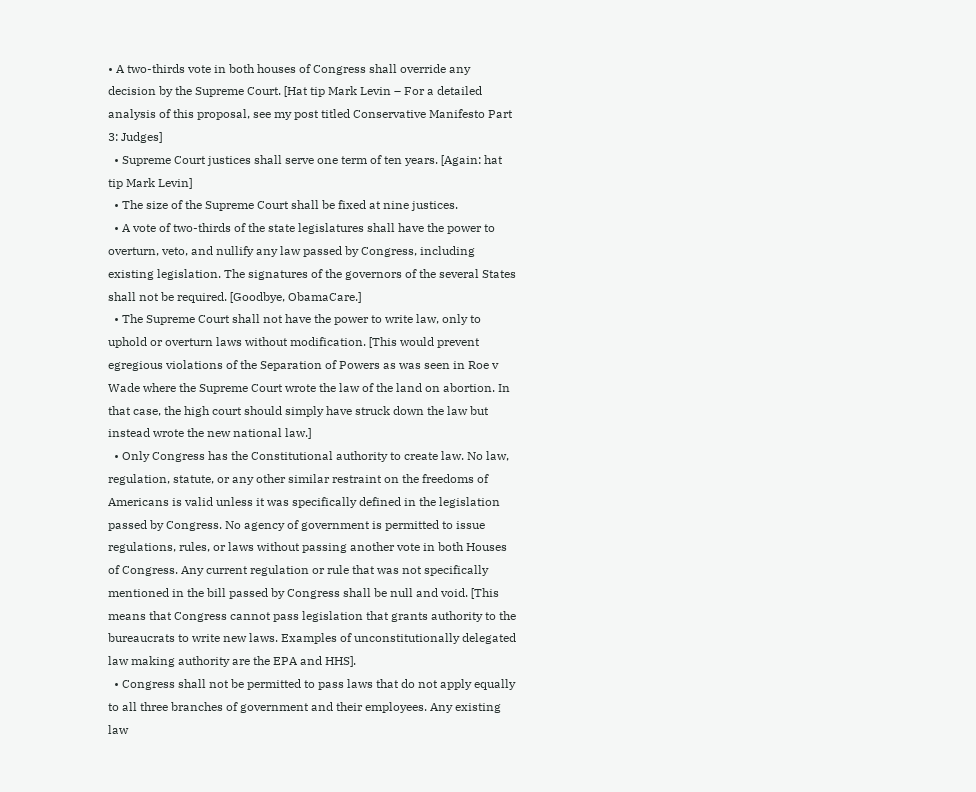• A two-thirds vote in both houses of Congress shall override any decision by the Supreme Court. [Hat tip Mark Levin – For a detailed analysis of this proposal, see my post titled Conservative Manifesto Part 3: Judges]
  • Supreme Court justices shall serve one term of ten years. [Again: hat tip Mark Levin]
  • The size of the Supreme Court shall be fixed at nine justices.
  • A vote of two-thirds of the state legislatures shall have the power to overturn, veto, and nullify any law passed by Congress, including existing legislation. The signatures of the governors of the several States shall not be required. [Goodbye, ObamaCare.]
  • The Supreme Court shall not have the power to write law, only to uphold or overturn laws without modification. [This would prevent egregious violations of the Separation of Powers as was seen in Roe v Wade where the Supreme Court wrote the law of the land on abortion. In that case, the high court should simply have struck down the law but instead wrote the new national law.]
  • Only Congress has the Constitutional authority to create law. No law, regulation, statute, or any other similar restraint on the freedoms of Americans is valid unless it was specifically defined in the legislation passed by Congress. No agency of government is permitted to issue regulations, rules, or laws without passing another vote in both Houses of Congress. Any current regulation or rule that was not specifically mentioned in the bill passed by Congress shall be null and void. [This means that Congress cannot pass legislation that grants authority to the bureaucrats to write new laws. Examples of unconstitutionally delegated law making authority are the EPA and HHS].
  • Congress shall not be permitted to pass laws that do not apply equally to all three branches of government and their employees. Any existing law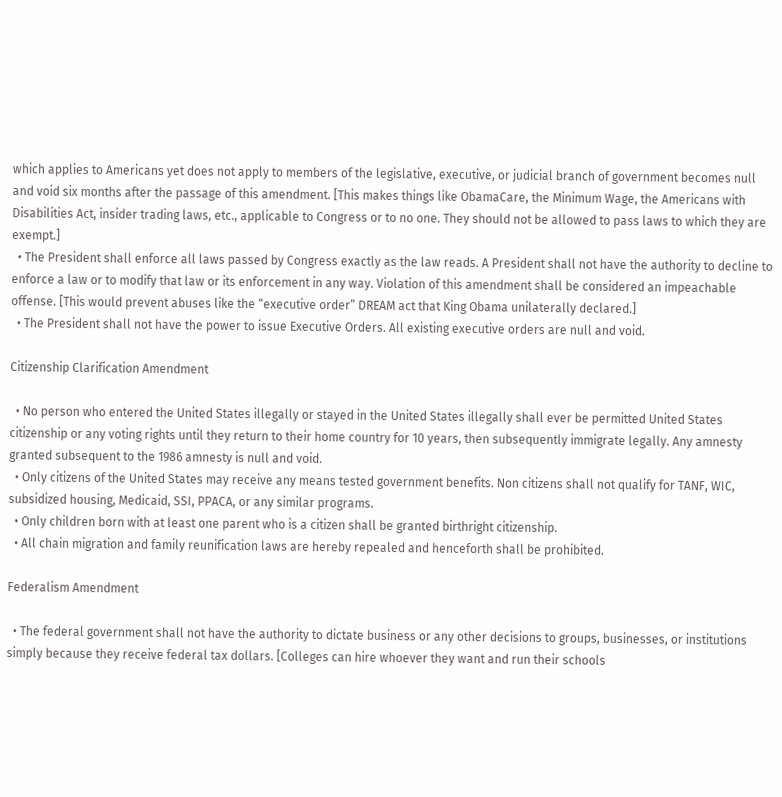which applies to Americans yet does not apply to members of the legislative, executive, or judicial branch of government becomes null and void six months after the passage of this amendment. [This makes things like ObamaCare, the Minimum Wage, the Americans with Disabilities Act, insider trading laws, etc., applicable to Congress or to no one. They should not be allowed to pass laws to which they are exempt.]
  • The President shall enforce all laws passed by Congress exactly as the law reads. A President shall not have the authority to decline to enforce a law or to modify that law or its enforcement in any way. Violation of this amendment shall be considered an impeachable offense. [This would prevent abuses like the “executive order” DREAM act that King Obama unilaterally declared.]
  • The President shall not have the power to issue Executive Orders. All existing executive orders are null and void.

Citizenship Clarification Amendment

  • No person who entered the United States illegally or stayed in the United States illegally shall ever be permitted United States citizenship or any voting rights until they return to their home country for 10 years, then subsequently immigrate legally. Any amnesty granted subsequent to the 1986 amnesty is null and void.
  • Only citizens of the United States may receive any means tested government benefits. Non citizens shall not qualify for TANF, WIC, subsidized housing, Medicaid, SSI, PPACA, or any similar programs.
  • Only children born with at least one parent who is a citizen shall be granted birthright citizenship.
  • All chain migration and family reunification laws are hereby repealed and henceforth shall be prohibited.

Federalism Amendment

  • The federal government shall not have the authority to dictate business or any other decisions to groups, businesses, or institutions simply because they receive federal tax dollars. [Colleges can hire whoever they want and run their schools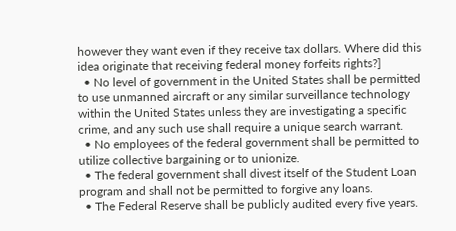however they want even if they receive tax dollars. Where did this idea originate that receiving federal money forfeits rights?]
  • No level of government in the United States shall be permitted to use unmanned aircraft or any similar surveillance technology within the United States unless they are investigating a specific crime, and any such use shall require a unique search warrant.
  • No employees of the federal government shall be permitted to utilize collective bargaining or to unionize.
  • The federal government shall divest itself of the Student Loan program and shall not be permitted to forgive any loans.
  • The Federal Reserve shall be publicly audited every five years.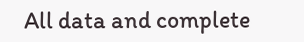All data and complete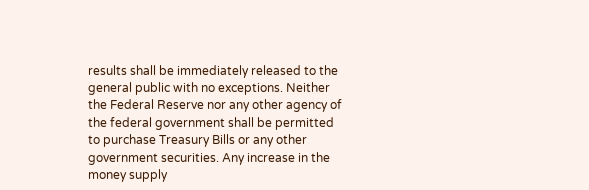results shall be immediately released to the general public with no exceptions. Neither the Federal Reserve nor any other agency of the federal government shall be permitted to purchase Treasury Bills or any other government securities. Any increase in the money supply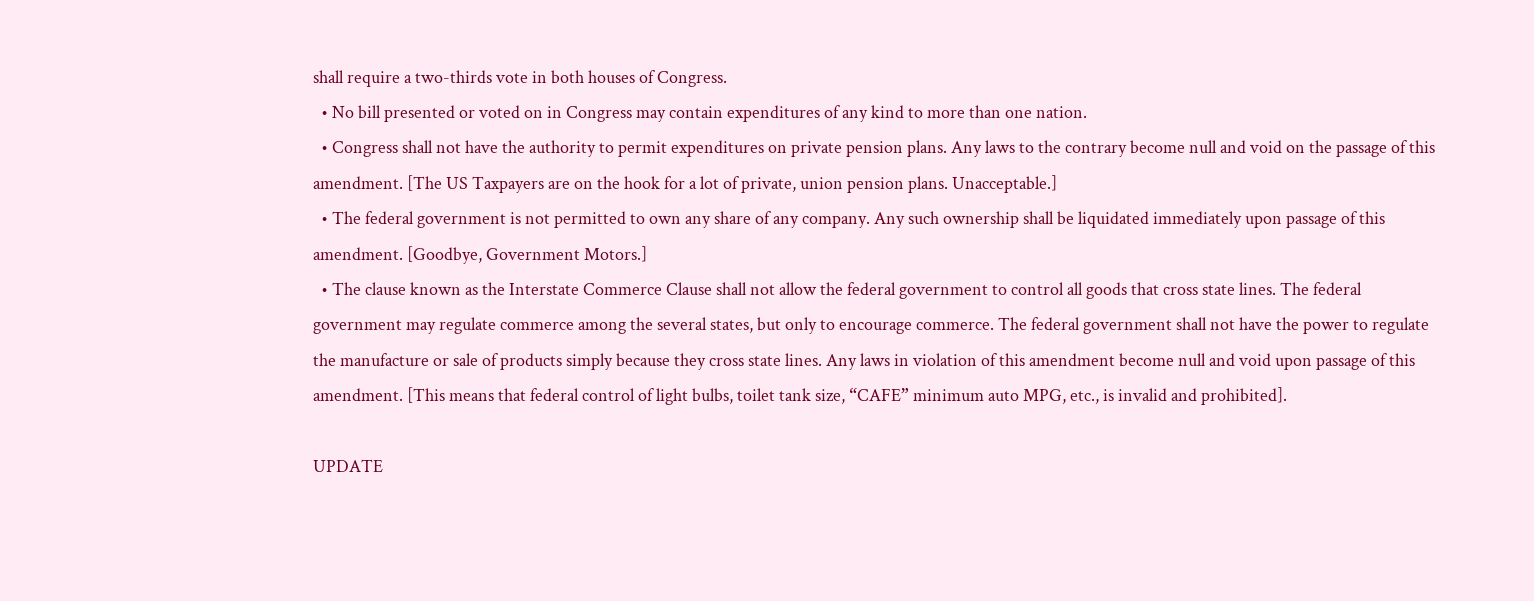shall require a two-thirds vote in both houses of Congress.
  • No bill presented or voted on in Congress may contain expenditures of any kind to more than one nation.
  • Congress shall not have the authority to permit expenditures on private pension plans. Any laws to the contrary become null and void on the passage of this amendment. [The US Taxpayers are on the hook for a lot of private, union pension plans. Unacceptable.]
  • The federal government is not permitted to own any share of any company. Any such ownership shall be liquidated immediately upon passage of this amendment. [Goodbye, Government Motors.]
  • The clause known as the Interstate Commerce Clause shall not allow the federal government to control all goods that cross state lines. The federal government may regulate commerce among the several states, but only to encourage commerce. The federal government shall not have the power to regulate the manufacture or sale of products simply because they cross state lines. Any laws in violation of this amendment become null and void upon passage of this amendment. [This means that federal control of light bulbs, toilet tank size, “CAFE” minimum auto MPG, etc., is invalid and prohibited].

UPDATE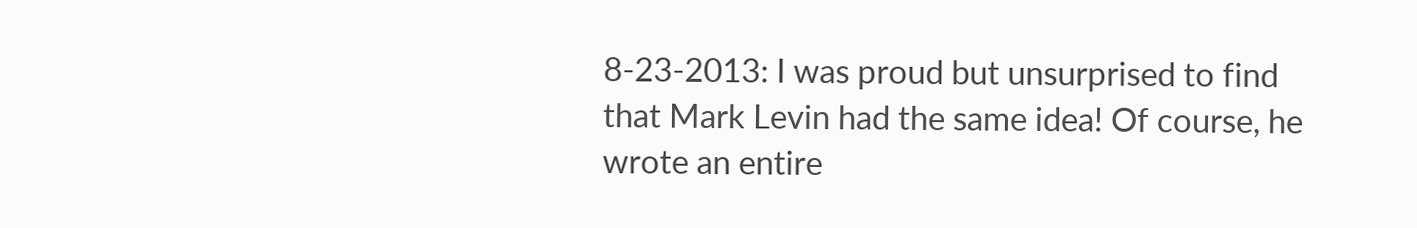8-23-2013: I was proud but unsurprised to find that Mark Levin had the same idea! Of course, he wrote an entire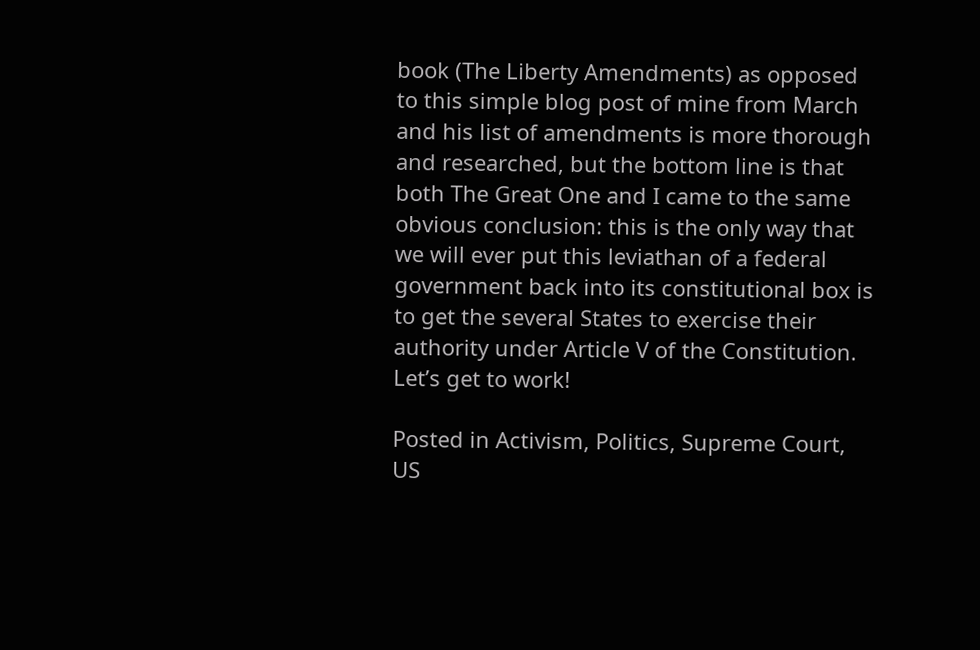book (The Liberty Amendments) as opposed to this simple blog post of mine from March and his list of amendments is more thorough and researched, but the bottom line is that both The Great One and I came to the same obvious conclusion: this is the only way that we will ever put this leviathan of a federal government back into its constitutional box is to get the several States to exercise their authority under Article V of the Constitution. Let’s get to work!

Posted in Activism, Politics, Supreme Court, US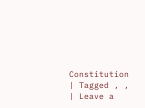Constitution | Tagged , , | Leave a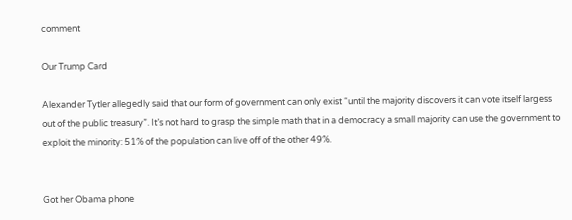comment

Our Trump Card

Alexander Tytler allegedly said that our form of government can only exist “until the majority discovers it can vote itself largess out of the public treasury”. It’s not hard to grasp the simple math that in a democracy a small majority can use the government to exploit the minority: 51% of the population can live off of the other 49%.


Got her Obama phone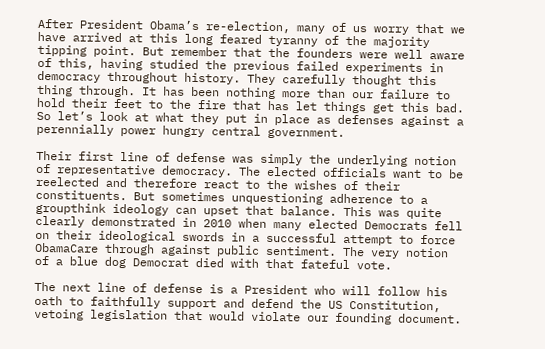After President Obama’s re-election, many of us worry that we have arrived at this long feared tyranny of the majority tipping point. But remember that the founders were well aware of this, having studied the previous failed experiments in democracy throughout history. They carefully thought this thing through. It has been nothing more than our failure to hold their feet to the fire that has let things get this bad. So let’s look at what they put in place as defenses against a perennially power hungry central government.

Their first line of defense was simply the underlying notion of representative democracy. The elected officials want to be reelected and therefore react to the wishes of their constituents. But sometimes unquestioning adherence to a groupthink ideology can upset that balance. This was quite clearly demonstrated in 2010 when many elected Democrats fell on their ideological swords in a successful attempt to force ObamaCare through against public sentiment. The very notion of a blue dog Democrat died with that fateful vote.

The next line of defense is a President who will follow his oath to faithfully support and defend the US Constitution, vetoing legislation that would violate our founding document.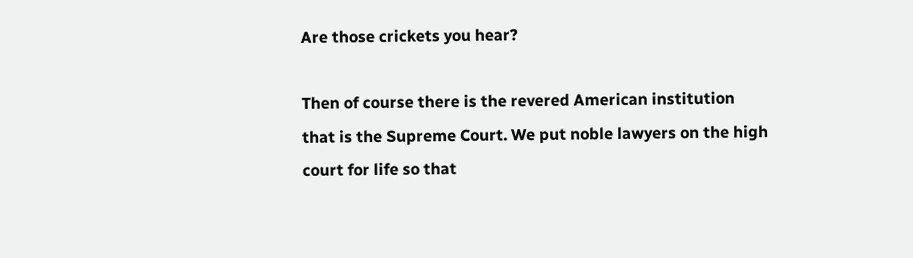Are those crickets you hear?

Then of course there is the revered American institution that is the Supreme Court. We put noble lawyers on the high court for life so that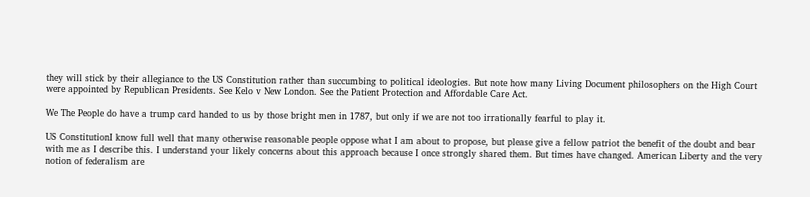they will stick by their allegiance to the US Constitution rather than succumbing to political ideologies. But note how many Living Document philosophers on the High Court were appointed by Republican Presidents. See Kelo v New London. See the Patient Protection and Affordable Care Act.

We The People do have a trump card handed to us by those bright men in 1787, but only if we are not too irrationally fearful to play it.

US ConstitutionI know full well that many otherwise reasonable people oppose what I am about to propose, but please give a fellow patriot the benefit of the doubt and bear with me as I describe this. I understand your likely concerns about this approach because I once strongly shared them. But times have changed. American Liberty and the very notion of federalism are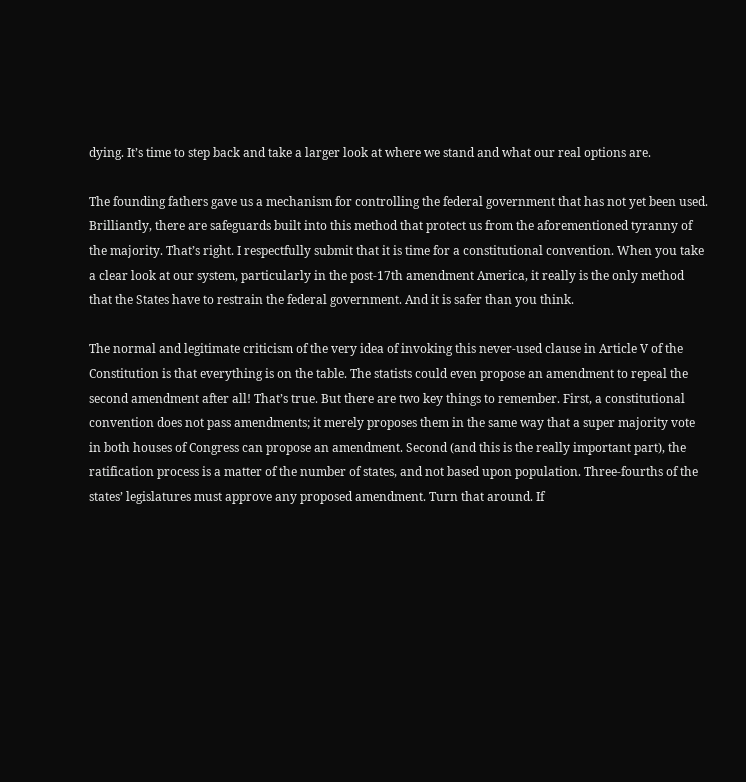dying. It’s time to step back and take a larger look at where we stand and what our real options are.

The founding fathers gave us a mechanism for controlling the federal government that has not yet been used. Brilliantly, there are safeguards built into this method that protect us from the aforementioned tyranny of the majority. That’s right. I respectfully submit that it is time for a constitutional convention. When you take a clear look at our system, particularly in the post-17th amendment America, it really is the only method that the States have to restrain the federal government. And it is safer than you think.

The normal and legitimate criticism of the very idea of invoking this never-used clause in Article V of the Constitution is that everything is on the table. The statists could even propose an amendment to repeal the second amendment after all! That’s true. But there are two key things to remember. First, a constitutional convention does not pass amendments; it merely proposes them in the same way that a super majority vote in both houses of Congress can propose an amendment. Second (and this is the really important part), the ratification process is a matter of the number of states, and not based upon population. Three-fourths of the states’ legislatures must approve any proposed amendment. Turn that around. If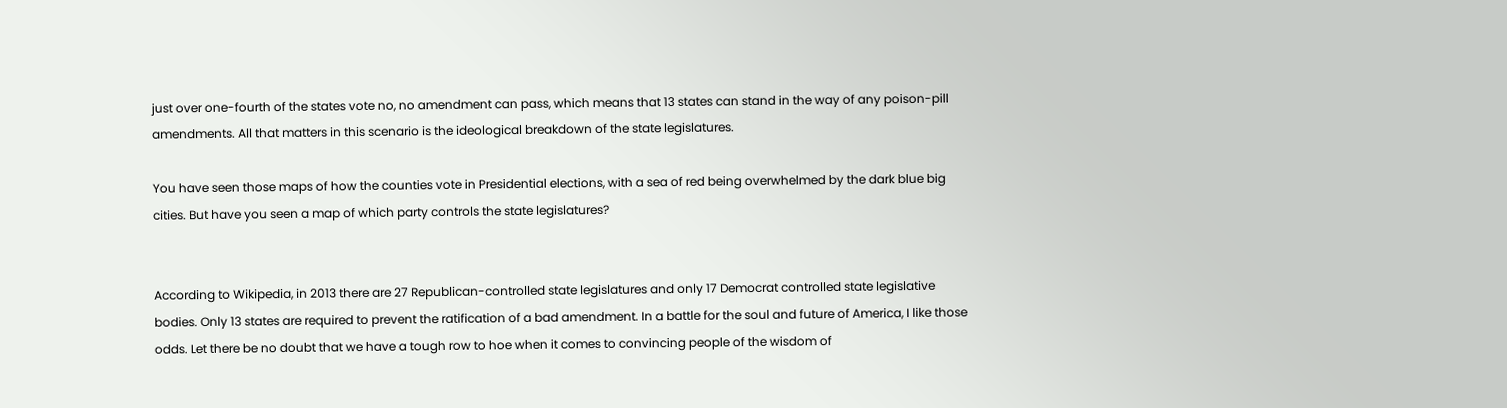just over one-fourth of the states vote no, no amendment can pass, which means that 13 states can stand in the way of any poison-pill amendments. All that matters in this scenario is the ideological breakdown of the state legislatures.

You have seen those maps of how the counties vote in Presidential elections, with a sea of red being overwhelmed by the dark blue big cities. But have you seen a map of which party controls the state legislatures?


According to Wikipedia, in 2013 there are 27 Republican-controlled state legislatures and only 17 Democrat controlled state legislative bodies. Only 13 states are required to prevent the ratification of a bad amendment. In a battle for the soul and future of America, I like those odds. Let there be no doubt that we have a tough row to hoe when it comes to convincing people of the wisdom of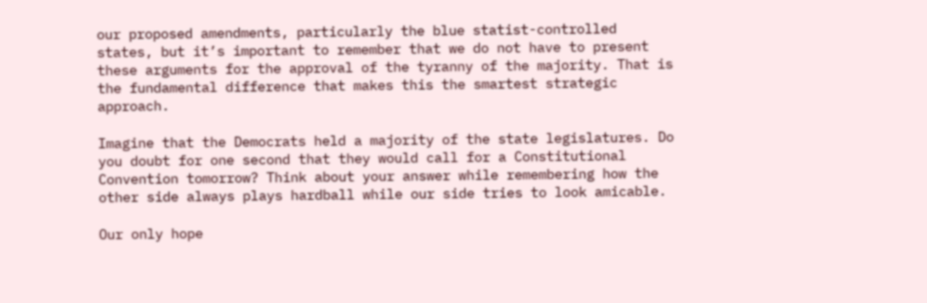our proposed amendments, particularly the blue statist-controlled states, but it’s important to remember that we do not have to present these arguments for the approval of the tyranny of the majority. That is the fundamental difference that makes this the smartest strategic approach.

Imagine that the Democrats held a majority of the state legislatures. Do you doubt for one second that they would call for a Constitutional Convention tomorrow? Think about your answer while remembering how the other side always plays hardball while our side tries to look amicable.

Our only hope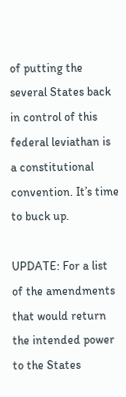of putting the several States back in control of this federal leviathan is a constitutional convention. It’s time to buck up.

UPDATE: For a list of the amendments that would return the intended power to the States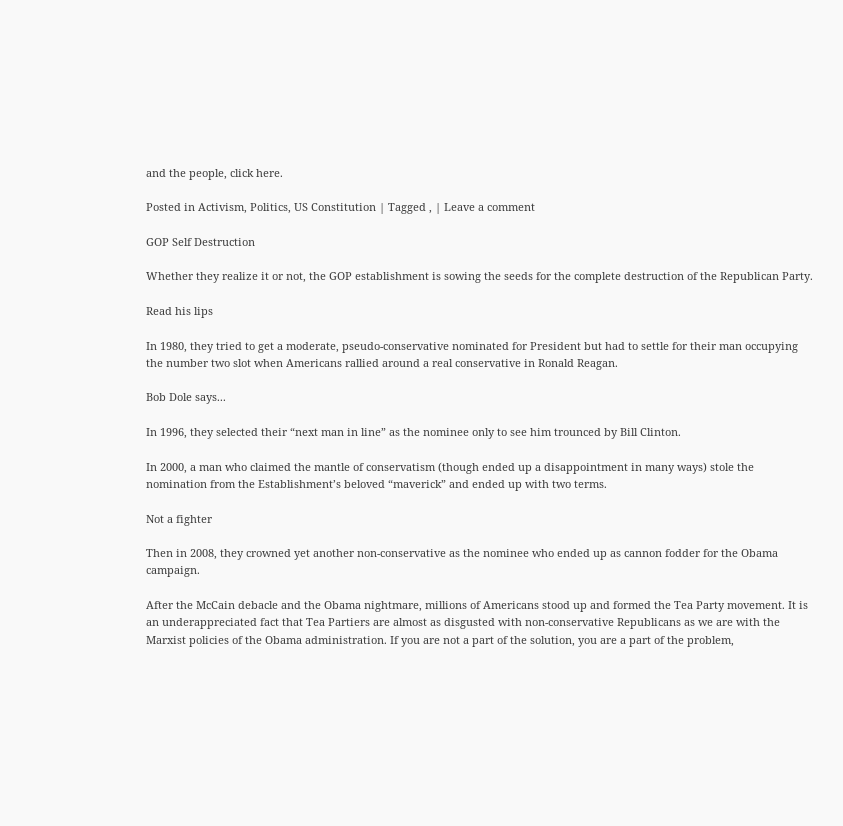and the people, click here.

Posted in Activism, Politics, US Constitution | Tagged , | Leave a comment

GOP Self Destruction

Whether they realize it or not, the GOP establishment is sowing the seeds for the complete destruction of the Republican Party.

Read his lips

In 1980, they tried to get a moderate, pseudo-conservative nominated for President but had to settle for their man occupying the number two slot when Americans rallied around a real conservative in Ronald Reagan.

Bob Dole says...

In 1996, they selected their “next man in line” as the nominee only to see him trounced by Bill Clinton.

In 2000, a man who claimed the mantle of conservatism (though ended up a disappointment in many ways) stole the nomination from the Establishment’s beloved “maverick” and ended up with two terms.

Not a fighter

Then in 2008, they crowned yet another non-conservative as the nominee who ended up as cannon fodder for the Obama campaign.

After the McCain debacle and the Obama nightmare, millions of Americans stood up and formed the Tea Party movement. It is an underappreciated fact that Tea Partiers are almost as disgusted with non-conservative Republicans as we are with the Marxist policies of the Obama administration. If you are not a part of the solution, you are a part of the problem,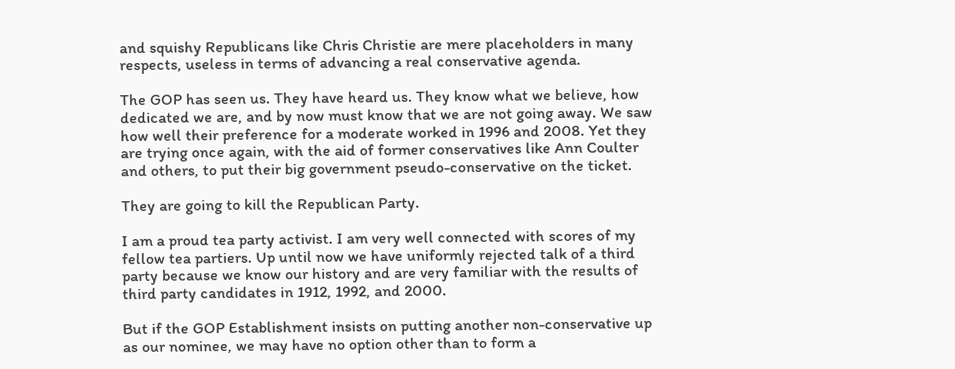and squishy Republicans like Chris Christie are mere placeholders in many respects, useless in terms of advancing a real conservative agenda.

The GOP has seen us. They have heard us. They know what we believe, how dedicated we are, and by now must know that we are not going away. We saw how well their preference for a moderate worked in 1996 and 2008. Yet they are trying once again, with the aid of former conservatives like Ann Coulter and others, to put their big government pseudo-conservative on the ticket.

They are going to kill the Republican Party.

I am a proud tea party activist. I am very well connected with scores of my fellow tea partiers. Up until now we have uniformly rejected talk of a third party because we know our history and are very familiar with the results of third party candidates in 1912, 1992, and 2000.

But if the GOP Establishment insists on putting another non-conservative up as our nominee, we may have no option other than to form a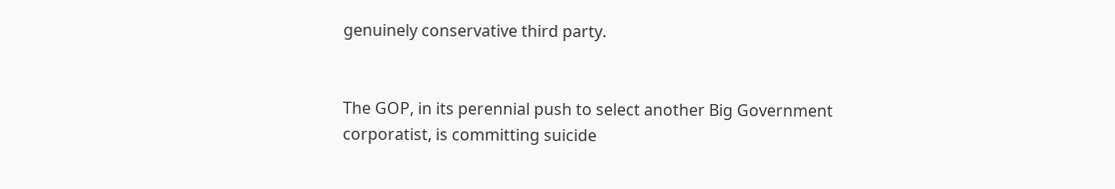genuinely conservative third party.


The GOP, in its perennial push to select another Big Government corporatist, is committing suicide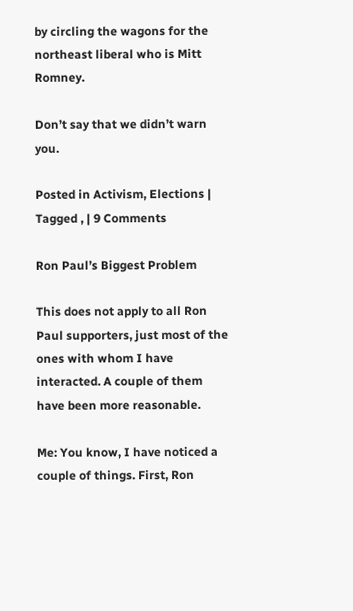by circling the wagons for the northeast liberal who is Mitt Romney.

Don’t say that we didn’t warn you.

Posted in Activism, Elections | Tagged , | 9 Comments

Ron Paul’s Biggest Problem

This does not apply to all Ron Paul supporters, just most of the ones with whom I have interacted. A couple of them have been more reasonable.

Me: You know, I have noticed a couple of things. First, Ron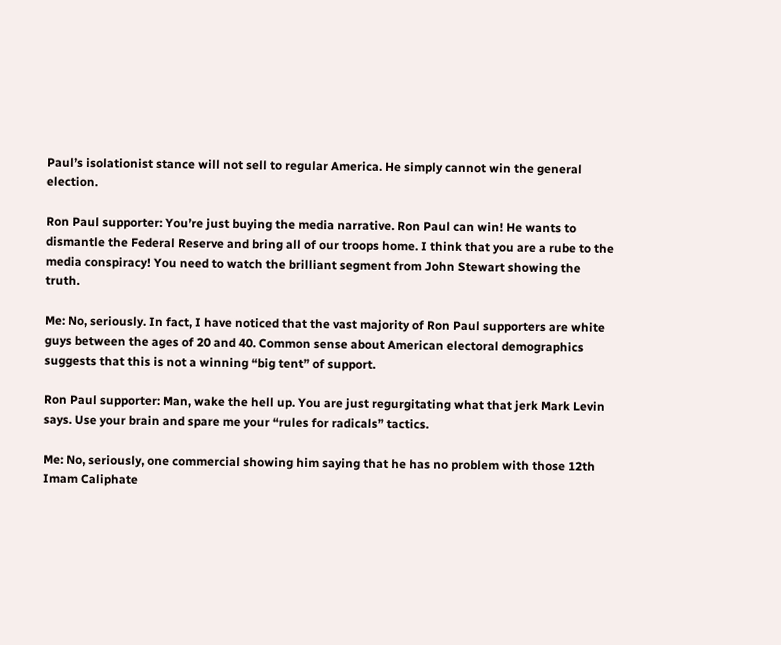Paul’s isolationist stance will not sell to regular America. He simply cannot win the general election.

Ron Paul supporter: You’re just buying the media narrative. Ron Paul can win! He wants to dismantle the Federal Reserve and bring all of our troops home. I think that you are a rube to the media conspiracy! You need to watch the brilliant segment from John Stewart showing the truth.

Me: No, seriously. In fact, I have noticed that the vast majority of Ron Paul supporters are white guys between the ages of 20 and 40. Common sense about American electoral demographics suggests that this is not a winning “big tent” of support.

Ron Paul supporter: Man, wake the hell up. You are just regurgitating what that jerk Mark Levin says. Use your brain and spare me your “rules for radicals” tactics.

Me: No, seriously, one commercial showing him saying that he has no problem with those 12th Imam Caliphate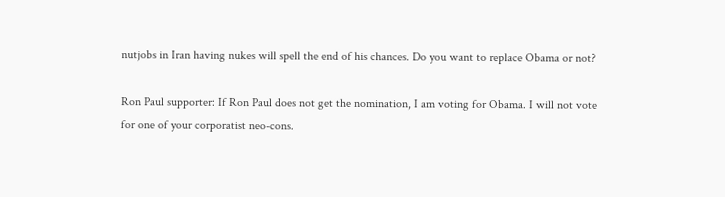nutjobs in Iran having nukes will spell the end of his chances. Do you want to replace Obama or not?

Ron Paul supporter: If Ron Paul does not get the nomination, I am voting for Obama. I will not vote for one of your corporatist neo-cons.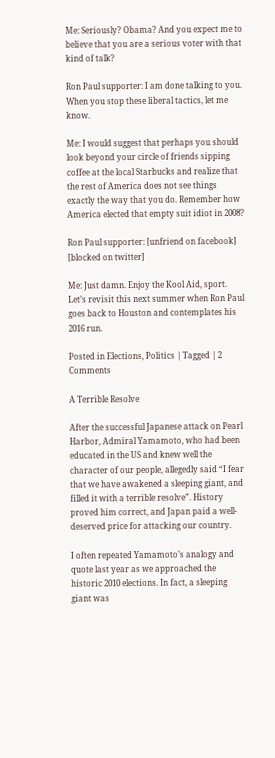Me: Seriously? Obama? And you expect me to believe that you are a serious voter with that kind of talk?

Ron Paul supporter: I am done talking to you. When you stop these liberal tactics, let me know.

Me: I would suggest that perhaps you should look beyond your circle of friends sipping coffee at the local Starbucks and realize that the rest of America does not see things exactly the way that you do. Remember how America elected that empty suit idiot in 2008?

Ron Paul supporter: [unfriend on facebook] [blocked on twitter]

Me: Just damn. Enjoy the Kool Aid, sport. Let’s revisit this next summer when Ron Paul goes back to Houston and contemplates his 2016 run.

Posted in Elections, Politics | Tagged | 2 Comments

A Terrible Resolve

After the successful Japanese attack on Pearl Harbor, Admiral Yamamoto, who had been educated in the US and knew well the character of our people, allegedly said “I fear that we have awakened a sleeping giant, and filled it with a terrible resolve”. History proved him correct, and Japan paid a well-deserved price for attacking our country.

I often repeated Yamamoto’s analogy and quote last year as we approached the historic 2010 elections. In fact, a sleeping giant was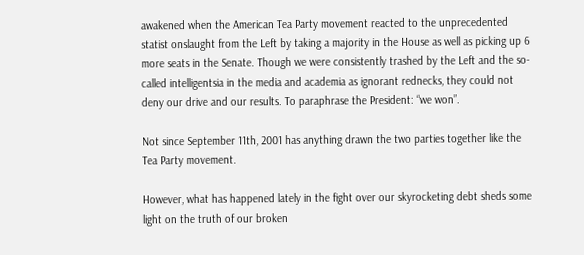awakened when the American Tea Party movement reacted to the unprecedented statist onslaught from the Left by taking a majority in the House as well as picking up 6 more seats in the Senate. Though we were consistently trashed by the Left and the so-called intelligentsia in the media and academia as ignorant rednecks, they could not deny our drive and our results. To paraphrase the President: “we won”.

Not since September 11th, 2001 has anything drawn the two parties together like the Tea Party movement.

However, what has happened lately in the fight over our skyrocketing debt sheds some light on the truth of our broken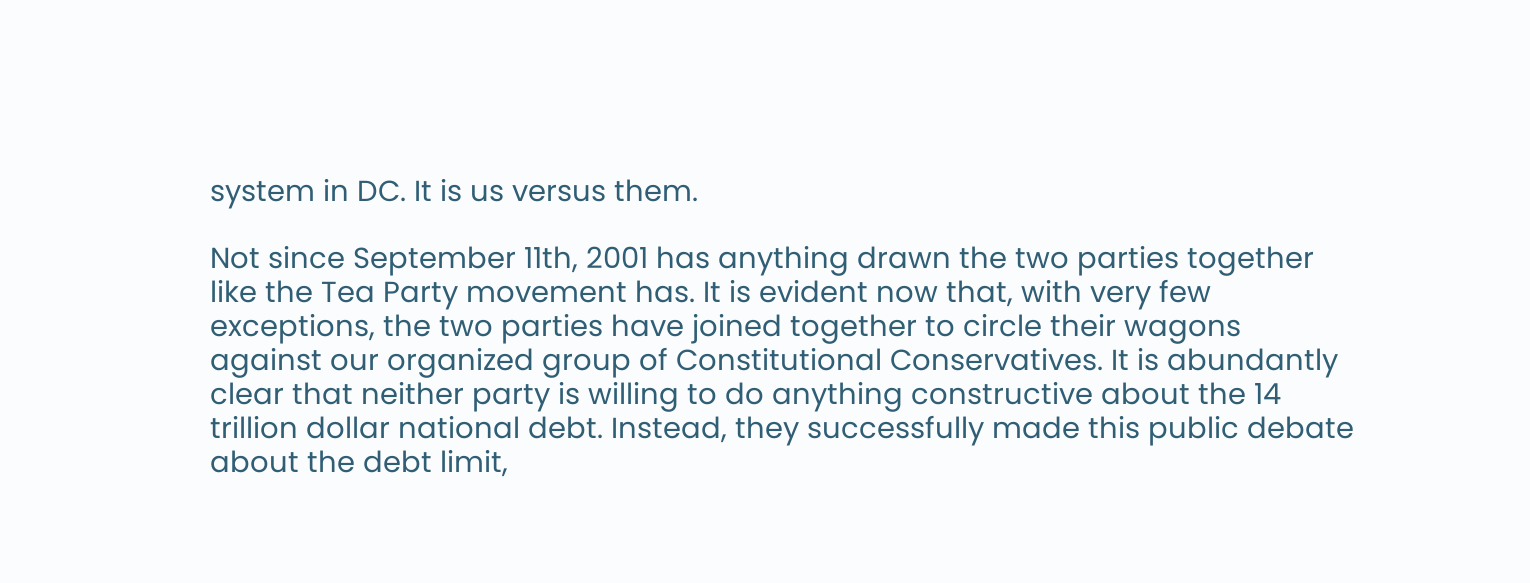system in DC. It is us versus them.

Not since September 11th, 2001 has anything drawn the two parties together like the Tea Party movement has. It is evident now that, with very few exceptions, the two parties have joined together to circle their wagons against our organized group of Constitutional Conservatives. It is abundantly clear that neither party is willing to do anything constructive about the 14 trillion dollar national debt. Instead, they successfully made this public debate about the debt limit,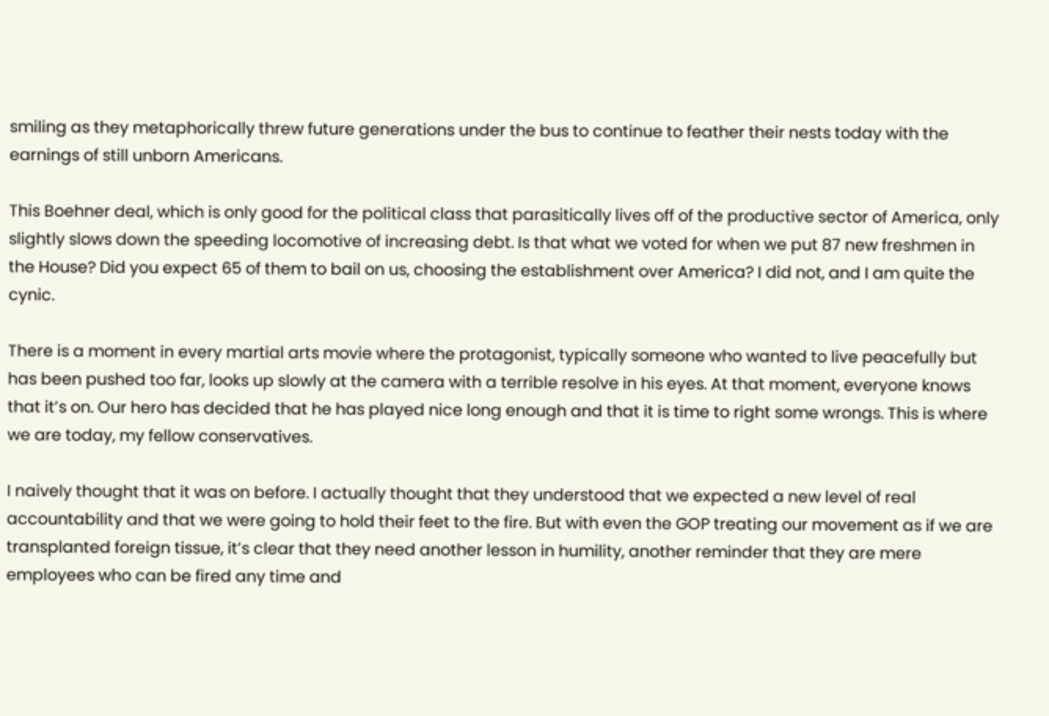smiling as they metaphorically threw future generations under the bus to continue to feather their nests today with the earnings of still unborn Americans.

This Boehner deal, which is only good for the political class that parasitically lives off of the productive sector of America, only slightly slows down the speeding locomotive of increasing debt. Is that what we voted for when we put 87 new freshmen in the House? Did you expect 65 of them to bail on us, choosing the establishment over America? I did not, and I am quite the cynic.

There is a moment in every martial arts movie where the protagonist, typically someone who wanted to live peacefully but has been pushed too far, looks up slowly at the camera with a terrible resolve in his eyes. At that moment, everyone knows that it’s on. Our hero has decided that he has played nice long enough and that it is time to right some wrongs. This is where we are today, my fellow conservatives.

I naively thought that it was on before. I actually thought that they understood that we expected a new level of real accountability and that we were going to hold their feet to the fire. But with even the GOP treating our movement as if we are transplanted foreign tissue, it’s clear that they need another lesson in humility, another reminder that they are mere employees who can be fired any time and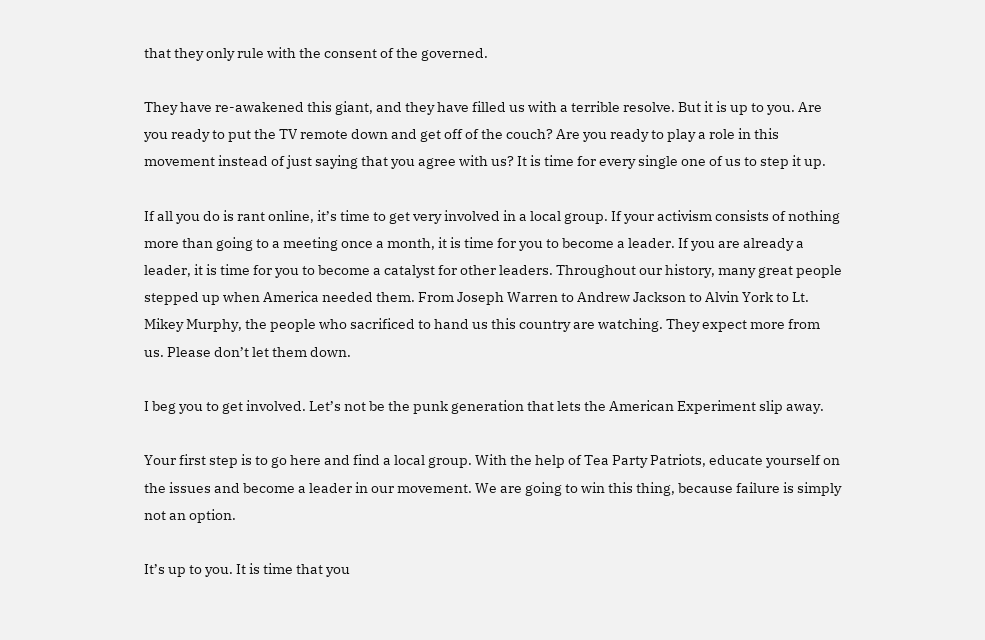that they only rule with the consent of the governed.

They have re-awakened this giant, and they have filled us with a terrible resolve. But it is up to you. Are you ready to put the TV remote down and get off of the couch? Are you ready to play a role in this movement instead of just saying that you agree with us? It is time for every single one of us to step it up.

If all you do is rant online, it’s time to get very involved in a local group. If your activism consists of nothing more than going to a meeting once a month, it is time for you to become a leader. If you are already a leader, it is time for you to become a catalyst for other leaders. Throughout our history, many great people stepped up when America needed them. From Joseph Warren to Andrew Jackson to Alvin York to Lt. Mikey Murphy, the people who sacrificed to hand us this country are watching. They expect more from us. Please don’t let them down.

I beg you to get involved. Let’s not be the punk generation that lets the American Experiment slip away.

Your first step is to go here and find a local group. With the help of Tea Party Patriots, educate yourself on the issues and become a leader in our movement. We are going to win this thing, because failure is simply not an option.

It’s up to you. It is time that you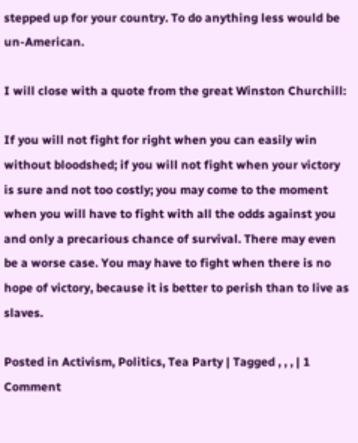stepped up for your country. To do anything less would be un-American.

I will close with a quote from the great Winston Churchill:

If you will not fight for right when you can easily win without bloodshed; if you will not fight when your victory is sure and not too costly; you may come to the moment when you will have to fight with all the odds against you and only a precarious chance of survival. There may even be a worse case. You may have to fight when there is no hope of victory, because it is better to perish than to live as slaves.

Posted in Activism, Politics, Tea Party | Tagged , , , | 1 Comment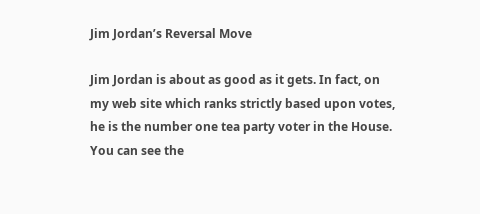Jim Jordan’s Reversal Move

Jim Jordan is about as good as it gets. In fact, on my web site which ranks strictly based upon votes, he is the number one tea party voter in the House. You can see the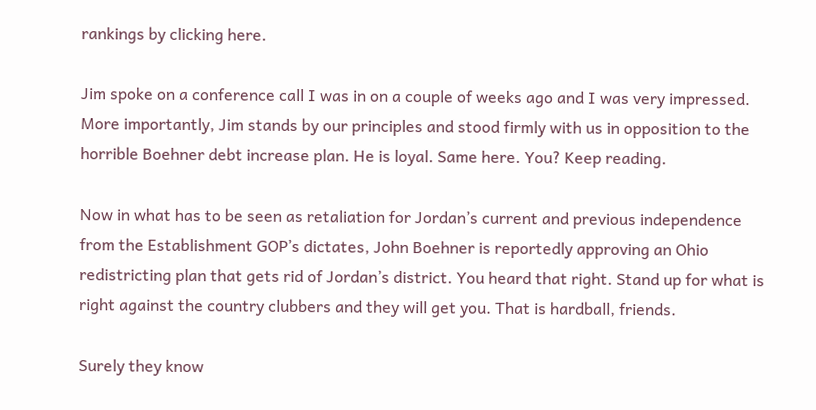rankings by clicking here.

Jim spoke on a conference call I was in on a couple of weeks ago and I was very impressed. More importantly, Jim stands by our principles and stood firmly with us in opposition to the horrible Boehner debt increase plan. He is loyal. Same here. You? Keep reading.

Now in what has to be seen as retaliation for Jordan’s current and previous independence from the Establishment GOP’s dictates, John Boehner is reportedly approving an Ohio redistricting plan that gets rid of Jordan’s district. You heard that right. Stand up for what is right against the country clubbers and they will get you. That is hardball, friends.

Surely they know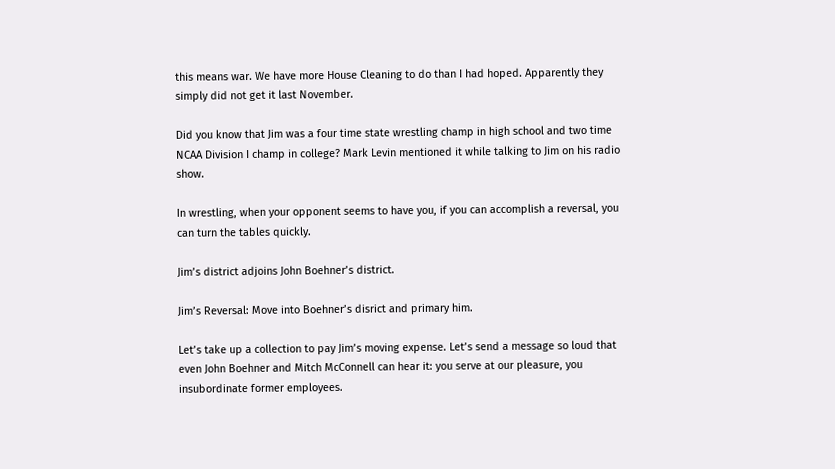this means war. We have more House Cleaning to do than I had hoped. Apparently they simply did not get it last November.

Did you know that Jim was a four time state wrestling champ in high school and two time NCAA Division I champ in college? Mark Levin mentioned it while talking to Jim on his radio show.

In wrestling, when your opponent seems to have you, if you can accomplish a reversal, you can turn the tables quickly.

Jim’s district adjoins John Boehner’s district.

Jim’s Reversal: Move into Boehner’s disrict and primary him.

Let’s take up a collection to pay Jim’s moving expense. Let’s send a message so loud that even John Boehner and Mitch McConnell can hear it: you serve at our pleasure, you insubordinate former employees.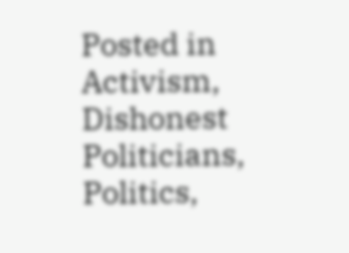Posted in Activism, Dishonest Politicians, Politics,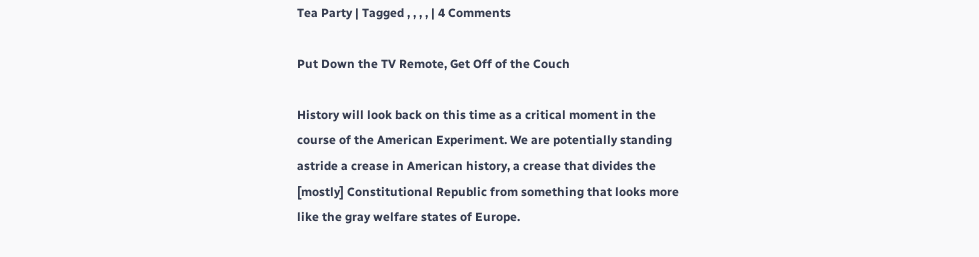Tea Party | Tagged , , , , | 4 Comments

Put Down the TV Remote, Get Off of the Couch

History will look back on this time as a critical moment in the course of the American Experiment. We are potentially standing astride a crease in American history, a crease that divides the [mostly] Constitutional Republic from something that looks more like the gray welfare states of Europe.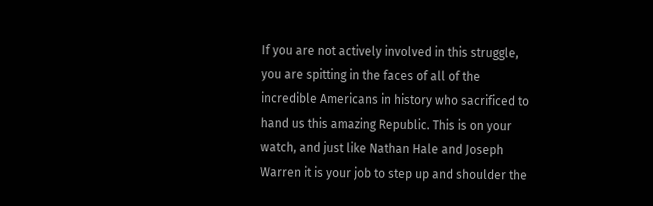If you are not actively involved in this struggle, you are spitting in the faces of all of the incredible Americans in history who sacrificed to hand us this amazing Republic. This is on your watch, and just like Nathan Hale and Joseph Warren it is your job to step up and shoulder the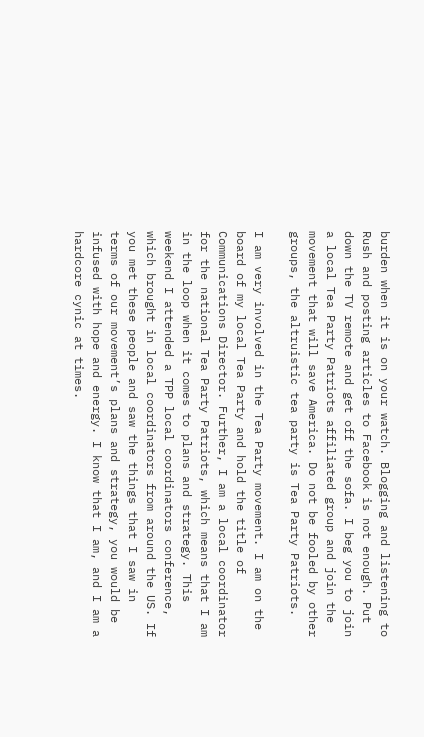burden when it is on your watch. Blogging and listening to Rush and posting articles to Facebook is not enough. Put down the TV remote and get off the sofa. I beg you to join a local Tea Party Patriots affiliated group and join the movement that will save America. Do not be fooled by other groups, the altruistic tea party is Tea Party Patriots.

I am very involved in the Tea Party movement. I am on the board of my local Tea Party and hold the title of Communications Director. Further, I am a local coordinator for the national Tea Party Patriots, which means that I am in the loop when it comes to plans and strategy. This weekend I attended a TPP local coordinators conference, which brought in local coordinators from around the US. If you met these people and saw the things that I saw in terms of our movement’s plans and strategy, you would be infused with hope and energy. I know that I am, and I am a hardcore cynic at times.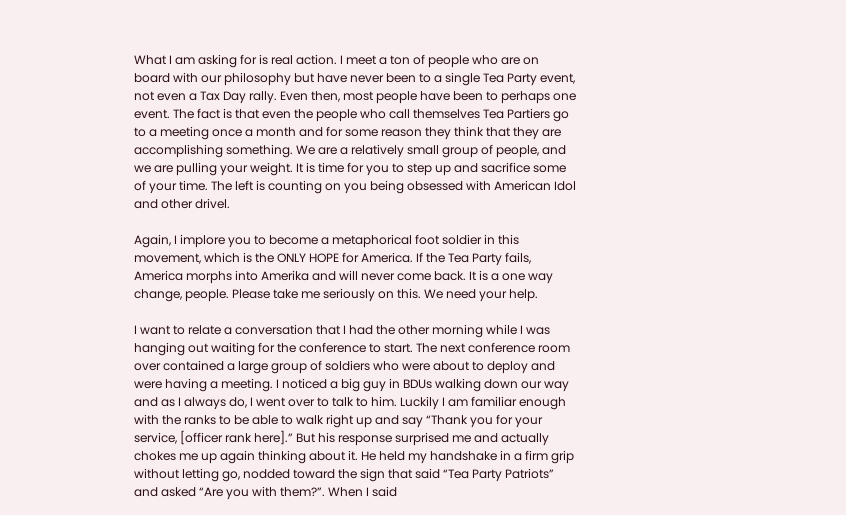What I am asking for is real action. I meet a ton of people who are on board with our philosophy but have never been to a single Tea Party event, not even a Tax Day rally. Even then, most people have been to perhaps one event. The fact is that even the people who call themselves Tea Partiers go to a meeting once a month and for some reason they think that they are accomplishing something. We are a relatively small group of people, and we are pulling your weight. It is time for you to step up and sacrifice some of your time. The left is counting on you being obsessed with American Idol and other drivel.

Again, I implore you to become a metaphorical foot soldier in this movement, which is the ONLY HOPE for America. If the Tea Party fails, America morphs into Amerika and will never come back. It is a one way change, people. Please take me seriously on this. We need your help.

I want to relate a conversation that I had the other morning while I was hanging out waiting for the conference to start. The next conference room over contained a large group of soldiers who were about to deploy and were having a meeting. I noticed a big guy in BDUs walking down our way and as I always do, I went over to talk to him. Luckily I am familiar enough with the ranks to be able to walk right up and say “Thank you for your service, [officer rank here].” But his response surprised me and actually chokes me up again thinking about it. He held my handshake in a firm grip without letting go, nodded toward the sign that said “Tea Party Patriots” and asked “Are you with them?”. When I said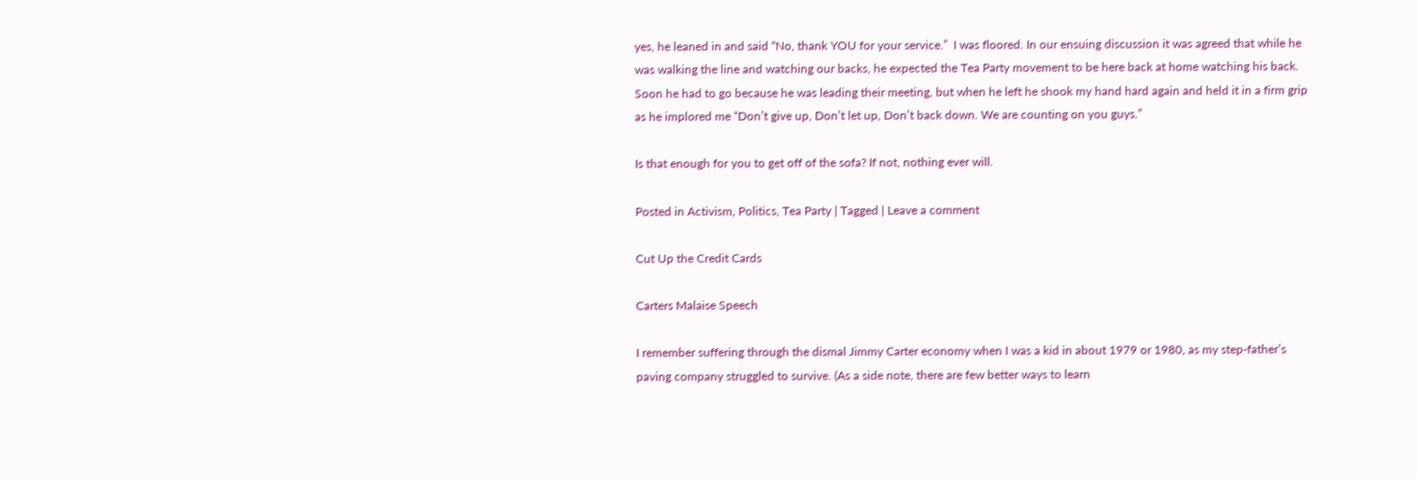yes, he leaned in and said “No, thank YOU for your service.”  I was floored. In our ensuing discussion it was agreed that while he was walking the line and watching our backs, he expected the Tea Party movement to be here back at home watching his back. Soon he had to go because he was leading their meeting, but when he left he shook my hand hard again and held it in a firm grip as he implored me “Don’t give up, Don’t let up, Don’t back down. We are counting on you guys.”

Is that enough for you to get off of the sofa? If not, nothing ever will.

Posted in Activism, Politics, Tea Party | Tagged | Leave a comment

Cut Up the Credit Cards

Carters Malaise Speech

I remember suffering through the dismal Jimmy Carter economy when I was a kid in about 1979 or 1980, as my step-father’s paving company struggled to survive. (As a side note, there are few better ways to learn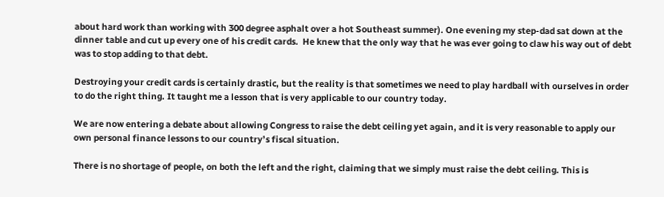about hard work than working with 300 degree asphalt over a hot Southeast summer). One evening my step-dad sat down at the dinner table and cut up every one of his credit cards.  He knew that the only way that he was ever going to claw his way out of debt was to stop adding to that debt.

Destroying your credit cards is certainly drastic, but the reality is that sometimes we need to play hardball with ourselves in order to do the right thing. It taught me a lesson that is very applicable to our country today.

We are now entering a debate about allowing Congress to raise the debt ceiling yet again, and it is very reasonable to apply our own personal finance lessons to our country’s fiscal situation.

There is no shortage of people, on both the left and the right, claiming that we simply must raise the debt ceiling. This is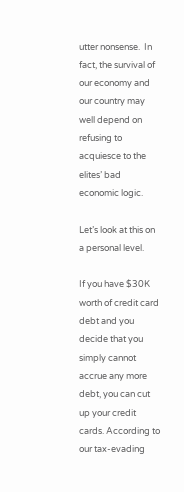utter nonsense.  In fact, the survival of our economy and our country may well depend on refusing to acquiesce to the elites’ bad economic logic.

Let’s look at this on a personal level.

If you have $30K worth of credit card debt and you decide that you simply cannot accrue any more debt, you can cut up your credit cards. According to our tax-evading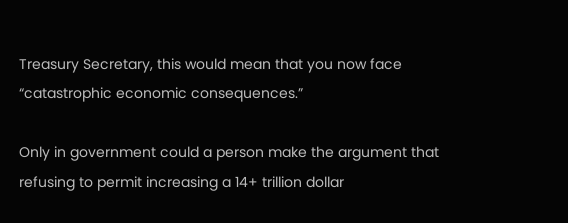Treasury Secretary, this would mean that you now face “catastrophic economic consequences.”

Only in government could a person make the argument that refusing to permit increasing a 14+ trillion dollar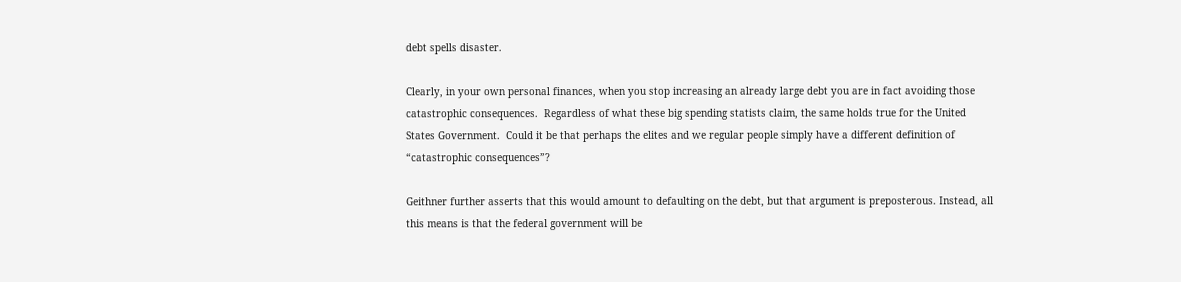debt spells disaster.

Clearly, in your own personal finances, when you stop increasing an already large debt you are in fact avoiding those catastrophic consequences.  Regardless of what these big spending statists claim, the same holds true for the United States Government.  Could it be that perhaps the elites and we regular people simply have a different definition of “catastrophic consequences”?

Geithner further asserts that this would amount to defaulting on the debt, but that argument is preposterous. Instead, all this means is that the federal government will be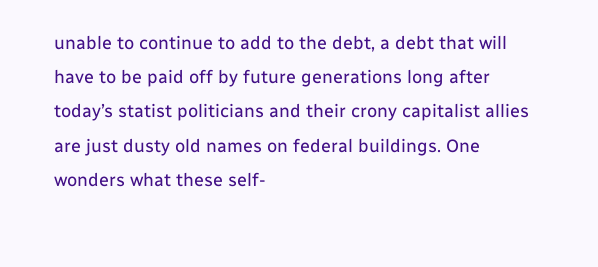unable to continue to add to the debt, a debt that will have to be paid off by future generations long after today’s statist politicians and their crony capitalist allies are just dusty old names on federal buildings. One wonders what these self-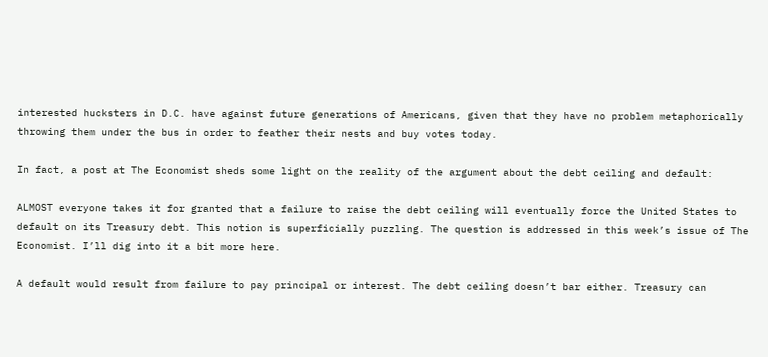interested hucksters in D.C. have against future generations of Americans, given that they have no problem metaphorically throwing them under the bus in order to feather their nests and buy votes today.

In fact, a post at The Economist sheds some light on the reality of the argument about the debt ceiling and default:

ALMOST everyone takes it for granted that a failure to raise the debt ceiling will eventually force the United States to default on its Treasury debt. This notion is superficially puzzling. The question is addressed in this week’s issue of The Economist. I’ll dig into it a bit more here.

A default would result from failure to pay principal or interest. The debt ceiling doesn’t bar either. Treasury can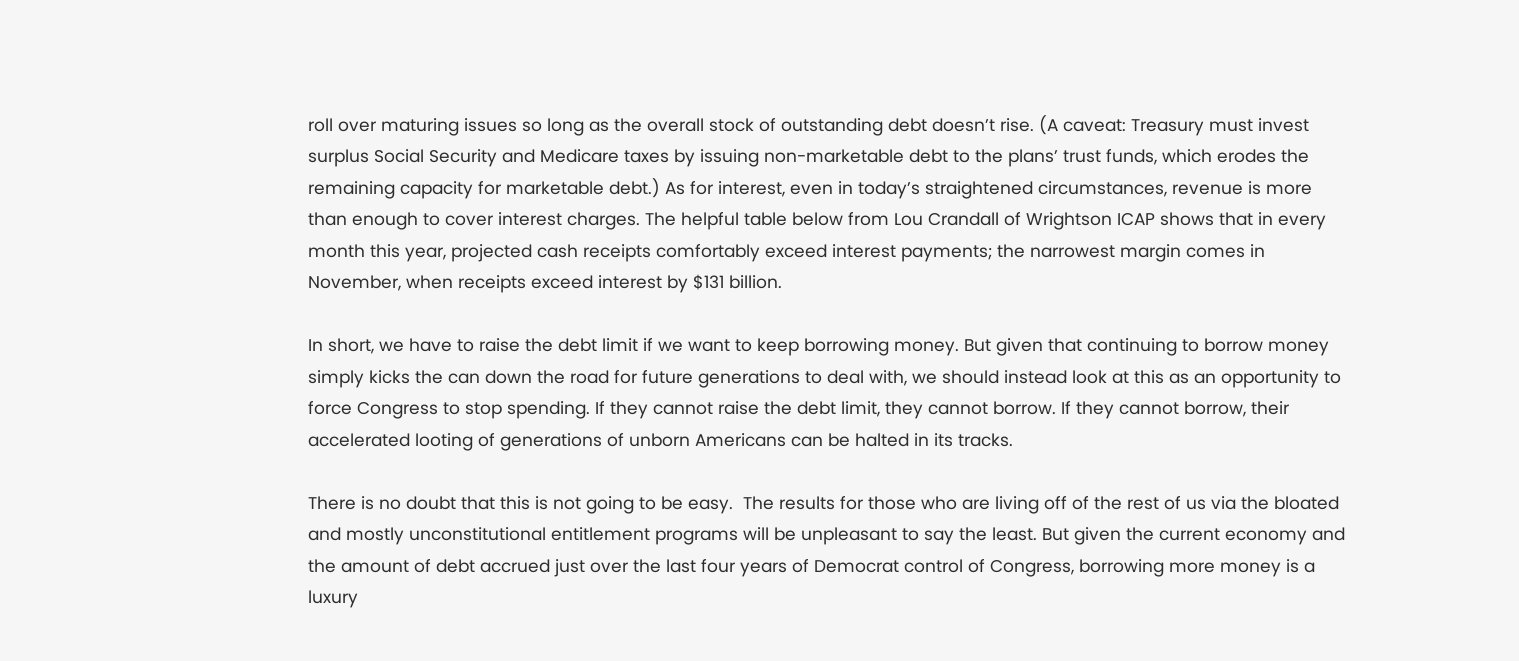roll over maturing issues so long as the overall stock of outstanding debt doesn’t rise. (A caveat: Treasury must invest surplus Social Security and Medicare taxes by issuing non-marketable debt to the plans’ trust funds, which erodes the remaining capacity for marketable debt.) As for interest, even in today’s straightened circumstances, revenue is more than enough to cover interest charges. The helpful table below from Lou Crandall of Wrightson ICAP shows that in every month this year, projected cash receipts comfortably exceed interest payments; the narrowest margin comes in November, when receipts exceed interest by $131 billion.

In short, we have to raise the debt limit if we want to keep borrowing money. But given that continuing to borrow money simply kicks the can down the road for future generations to deal with, we should instead look at this as an opportunity to force Congress to stop spending. If they cannot raise the debt limit, they cannot borrow. If they cannot borrow, their accelerated looting of generations of unborn Americans can be halted in its tracks.

There is no doubt that this is not going to be easy.  The results for those who are living off of the rest of us via the bloated and mostly unconstitutional entitlement programs will be unpleasant to say the least. But given the current economy and the amount of debt accrued just over the last four years of Democrat control of Congress, borrowing more money is a luxury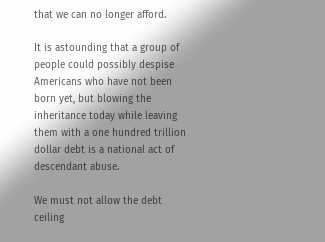that we can no longer afford.

It is astounding that a group of people could possibly despise Americans who have not been born yet, but blowing the inheritance today while leaving them with a one hundred trillion dollar debt is a national act of descendant abuse.

We must not allow the debt ceiling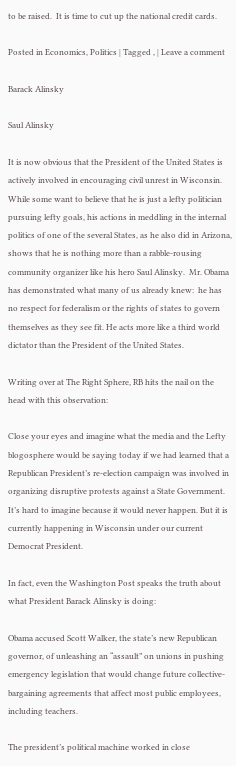to be raised.  It is time to cut up the national credit cards.

Posted in Economics, Politics | Tagged , | Leave a comment

Barack Alinsky

Saul Alinsky

It is now obvious that the President of the United States is actively involved in encouraging civil unrest in Wisconsin. While some want to believe that he is just a lefty politician pursuing lefty goals, his actions in meddling in the internal politics of one of the several States, as he also did in Arizona, shows that he is nothing more than a rabble-rousing community organizer like his hero Saul Alinsky.  Mr. Obama has demonstrated what many of us already knew:  he has no respect for federalism or the rights of states to govern themselves as they see fit. He acts more like a third world dictator than the President of the United States.

Writing over at The Right Sphere, RB hits the nail on the head with this observation:

Close your eyes and imagine what the media and the Lefty blogosphere would be saying today if we had learned that a Republican President’s re-election campaign was involved in organizing disruptive protests against a State Government. It’s hard to imagine because it would never happen. But it is currently happening in Wisconsin under our current Democrat President.

In fact, even the Washington Post speaks the truth about what President Barack Alinsky is doing:

Obama accused Scott Walker, the state’s new Republican governor, of unleashing an “assault” on unions in pushing emergency legislation that would change future collective-bargaining agreements that affect most public employees, including teachers.

The president’s political machine worked in close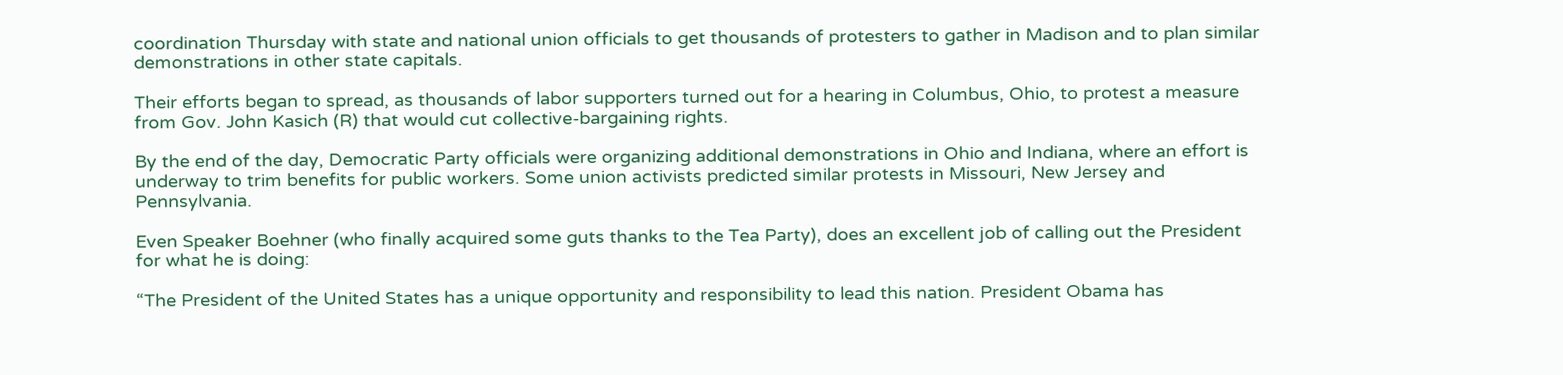coordination Thursday with state and national union officials to get thousands of protesters to gather in Madison and to plan similar demonstrations in other state capitals.

Their efforts began to spread, as thousands of labor supporters turned out for a hearing in Columbus, Ohio, to protest a measure from Gov. John Kasich (R) that would cut collective-bargaining rights.

By the end of the day, Democratic Party officials were organizing additional demonstrations in Ohio and Indiana, where an effort is underway to trim benefits for public workers. Some union activists predicted similar protests in Missouri, New Jersey and Pennsylvania.

Even Speaker Boehner (who finally acquired some guts thanks to the Tea Party), does an excellent job of calling out the President for what he is doing:

“The President of the United States has a unique opportunity and responsibility to lead this nation. President Obama has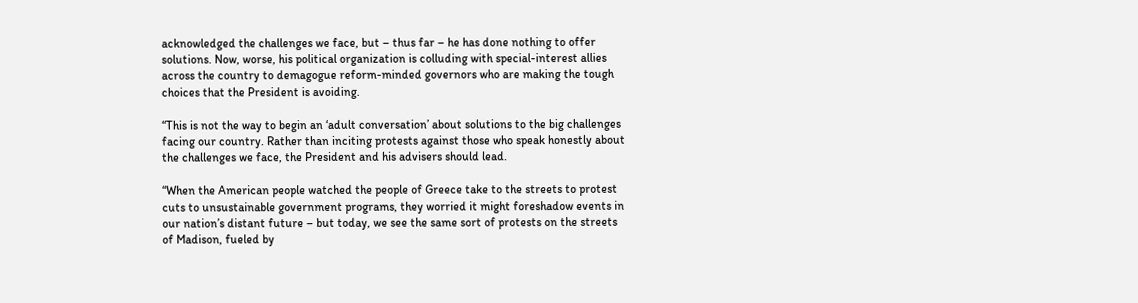acknowledged the challenges we face, but – thus far – he has done nothing to offer solutions. Now, worse, his political organization is colluding with special-interest allies across the country to demagogue reform-minded governors who are making the tough choices that the President is avoiding.

“This is not the way to begin an ‘adult conversation’ about solutions to the big challenges facing our country. Rather than inciting protests against those who speak honestly about the challenges we face, the President and his advisers should lead.

“When the American people watched the people of Greece take to the streets to protest cuts to unsustainable government programs, they worried it might foreshadow events in our nation’s distant future – but today, we see the same sort of protests on the streets of Madison, fueled by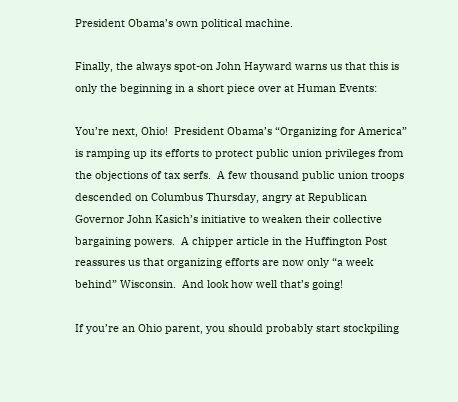President Obama’s own political machine.

Finally, the always spot-on John Hayward warns us that this is only the beginning in a short piece over at Human Events:

You’re next, Ohio!  President Obama’s “Organizing for America” is ramping up its efforts to protect public union privileges from the objections of tax serfs.  A few thousand public union troops descended on Columbus Thursday, angry at Republican Governor John Kasich’s initiative to weaken their collective bargaining powers.  A chipper article in the Huffington Post reassures us that organizing efforts are now only “a week behind” Wisconsin.  And look how well that’s going!

If you’re an Ohio parent, you should probably start stockpiling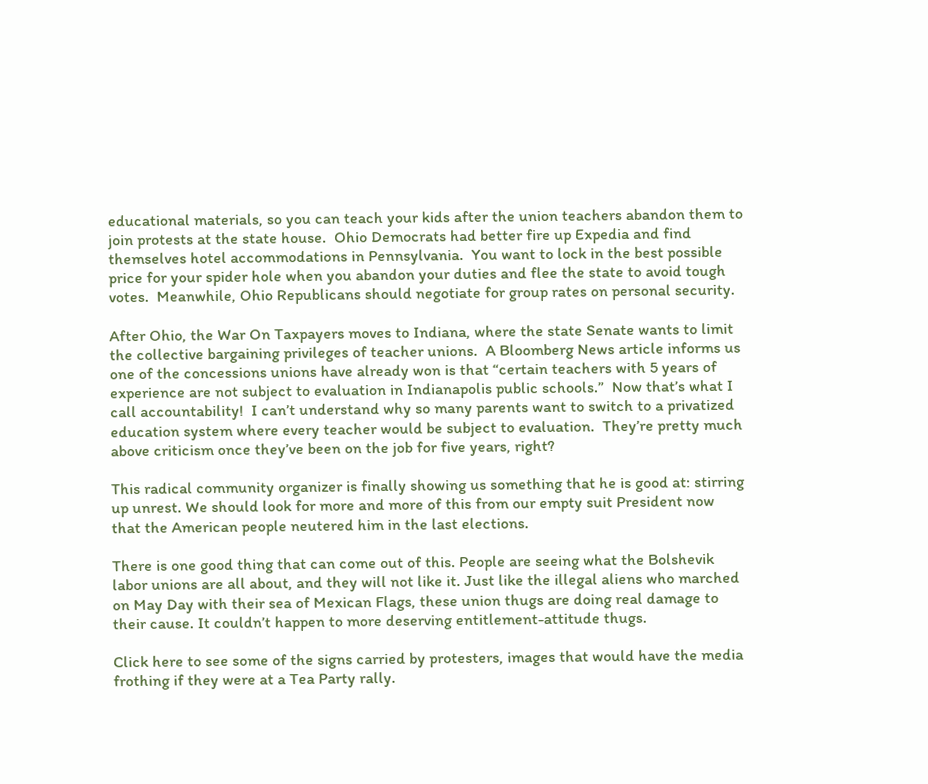educational materials, so you can teach your kids after the union teachers abandon them to join protests at the state house.  Ohio Democrats had better fire up Expedia and find themselves hotel accommodations in Pennsylvania.  You want to lock in the best possible price for your spider hole when you abandon your duties and flee the state to avoid tough votes.  Meanwhile, Ohio Republicans should negotiate for group rates on personal security.

After Ohio, the War On Taxpayers moves to Indiana, where the state Senate wants to limit the collective bargaining privileges of teacher unions.  A Bloomberg News article informs us one of the concessions unions have already won is that “certain teachers with 5 years of experience are not subject to evaluation in Indianapolis public schools.”  Now that’s what I call accountability!  I can’t understand why so many parents want to switch to a privatized education system where every teacher would be subject to evaluation.  They’re pretty much above criticism once they’ve been on the job for five years, right?

This radical community organizer is finally showing us something that he is good at: stirring up unrest. We should look for more and more of this from our empty suit President now that the American people neutered him in the last elections.

There is one good thing that can come out of this. People are seeing what the Bolshevik labor unions are all about, and they will not like it. Just like the illegal aliens who marched on May Day with their sea of Mexican Flags, these union thugs are doing real damage to their cause. It couldn’t happen to more deserving entitlement-attitude thugs.

Click here to see some of the signs carried by protesters, images that would have the media frothing if they were at a Tea Party rally.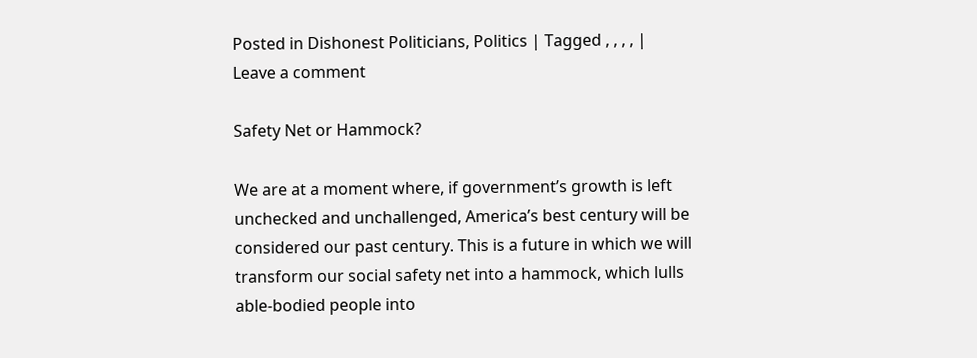Posted in Dishonest Politicians, Politics | Tagged , , , , | Leave a comment

Safety Net or Hammock?

We are at a moment where, if government’s growth is left unchecked and unchallenged, America’s best century will be considered our past century. This is a future in which we will transform our social safety net into a hammock, which lulls able-bodied people into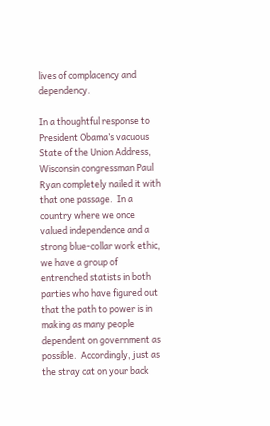lives of complacency and dependency.

In a thoughtful response to President Obama’s vacuous State of the Union Address, Wisconsin congressman Paul Ryan completely nailed it with that one passage.  In a country where we once valued independence and a strong blue-collar work ethic, we have a group of entrenched statists in both parties who have figured out that the path to power is in making as many people dependent on government as possible.  Accordingly, just as the stray cat on your back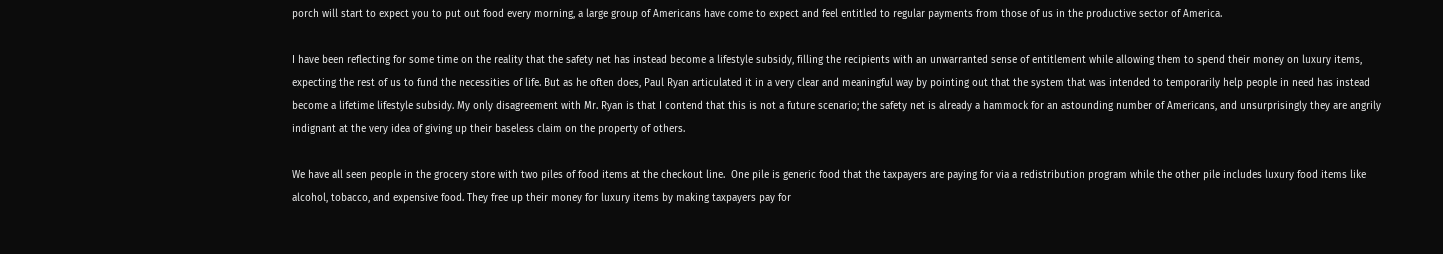porch will start to expect you to put out food every morning, a large group of Americans have come to expect and feel entitled to regular payments from those of us in the productive sector of America.

I have been reflecting for some time on the reality that the safety net has instead become a lifestyle subsidy, filling the recipients with an unwarranted sense of entitlement while allowing them to spend their money on luxury items, expecting the rest of us to fund the necessities of life. But as he often does, Paul Ryan articulated it in a very clear and meaningful way by pointing out that the system that was intended to temporarily help people in need has instead become a lifetime lifestyle subsidy. My only disagreement with Mr. Ryan is that I contend that this is not a future scenario; the safety net is already a hammock for an astounding number of Americans, and unsurprisingly they are angrily indignant at the very idea of giving up their baseless claim on the property of others.

We have all seen people in the grocery store with two piles of food items at the checkout line.  One pile is generic food that the taxpayers are paying for via a redistribution program while the other pile includes luxury food items like alcohol, tobacco, and expensive food. They free up their money for luxury items by making taxpayers pay for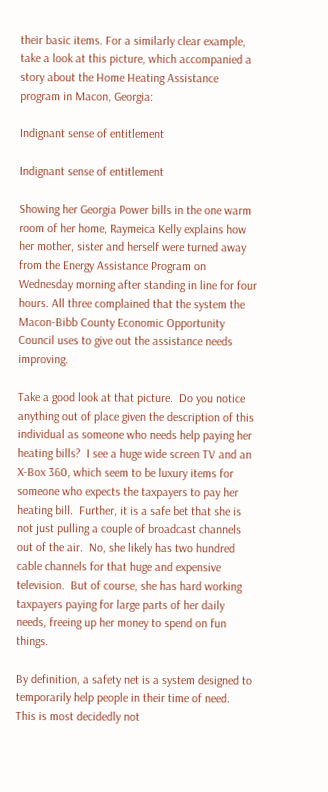their basic items. For a similarly clear example, take a look at this picture, which accompanied a story about the Home Heating Assistance program in Macon, Georgia:

Indignant sense of entitlement

Indignant sense of entitlement

Showing her Georgia Power bills in the one warm room of her home, Raymeica Kelly explains how her mother, sister and herself were turned away from the Energy Assistance Program on Wednesday morning after standing in line for four hours. All three complained that the system the Macon-Bibb County Economic Opportunity Council uses to give out the assistance needs improving.

Take a good look at that picture.  Do you notice anything out of place given the description of this individual as someone who needs help paying her heating bills?  I see a huge wide screen TV and an X-Box 360, which seem to be luxury items for someone who expects the taxpayers to pay her heating bill.  Further, it is a safe bet that she is not just pulling a couple of broadcast channels out of the air.  No, she likely has two hundred cable channels for that huge and expensive television.  But of course, she has hard working taxpayers paying for large parts of her daily needs, freeing up her money to spend on fun things.

By definition, a safety net is a system designed to temporarily help people in their time of need.  This is most decidedly not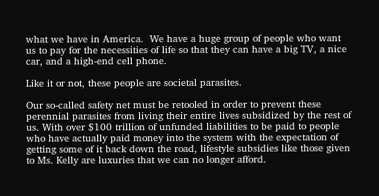what we have in America.  We have a huge group of people who want us to pay for the necessities of life so that they can have a big TV, a nice car, and a high-end cell phone.

Like it or not, these people are societal parasites.

Our so-called safety net must be retooled in order to prevent these perennial parasites from living their entire lives subsidized by the rest of us. With over $100 trillion of unfunded liabilities to be paid to people who have actually paid money into the system with the expectation of getting some of it back down the road, lifestyle subsidies like those given to Ms. Kelly are luxuries that we can no longer afford.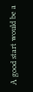A good start would be a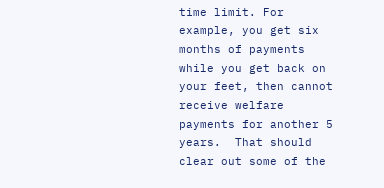time limit. For example, you get six months of payments while you get back on your feet, then cannot receive welfare payments for another 5 years.  That should clear out some of the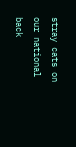stray cats on our national back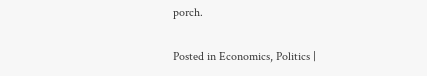porch.

Posted in Economics, Politics |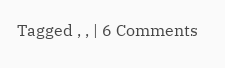Tagged , , | 6 Comments